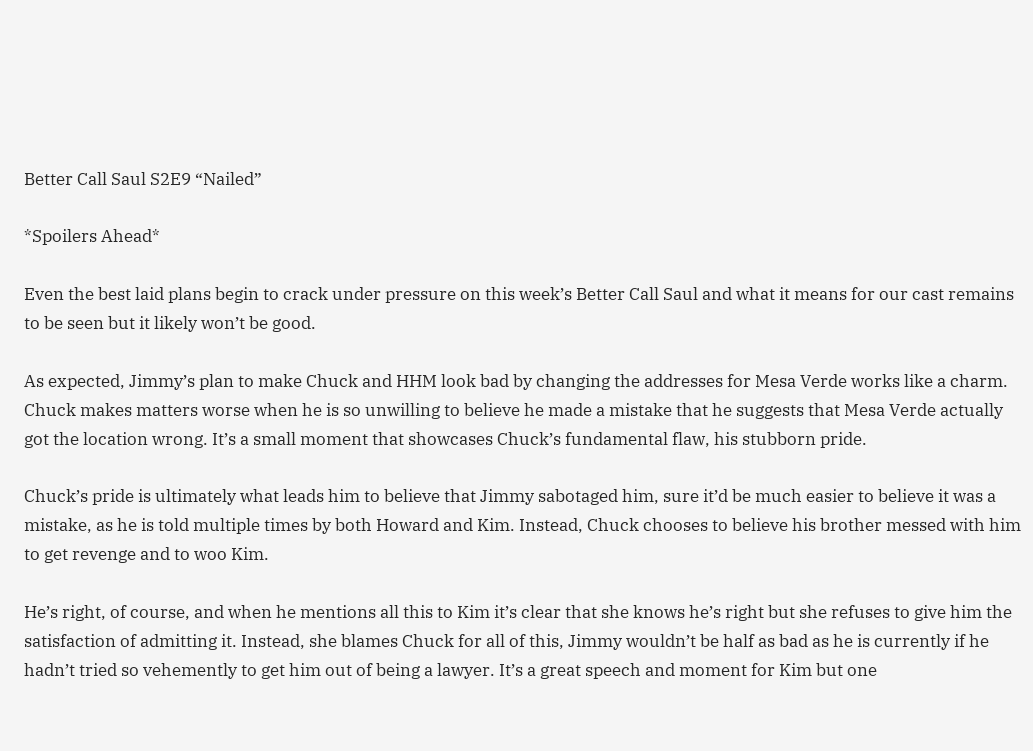Better Call Saul S2E9 “Nailed”

*Spoilers Ahead*

Even the best laid plans begin to crack under pressure on this week’s Better Call Saul and what it means for our cast remains to be seen but it likely won’t be good.

As expected, Jimmy’s plan to make Chuck and HHM look bad by changing the addresses for Mesa Verde works like a charm. Chuck makes matters worse when he is so unwilling to believe he made a mistake that he suggests that Mesa Verde actually got the location wrong. It’s a small moment that showcases Chuck’s fundamental flaw, his stubborn pride.

Chuck’s pride is ultimately what leads him to believe that Jimmy sabotaged him, sure it’d be much easier to believe it was a mistake, as he is told multiple times by both Howard and Kim. Instead, Chuck chooses to believe his brother messed with him to get revenge and to woo Kim.

He’s right, of course, and when he mentions all this to Kim it’s clear that she knows he’s right but she refuses to give him the satisfaction of admitting it. Instead, she blames Chuck for all of this, Jimmy wouldn’t be half as bad as he is currently if he hadn’t tried so vehemently to get him out of being a lawyer. It’s a great speech and moment for Kim but one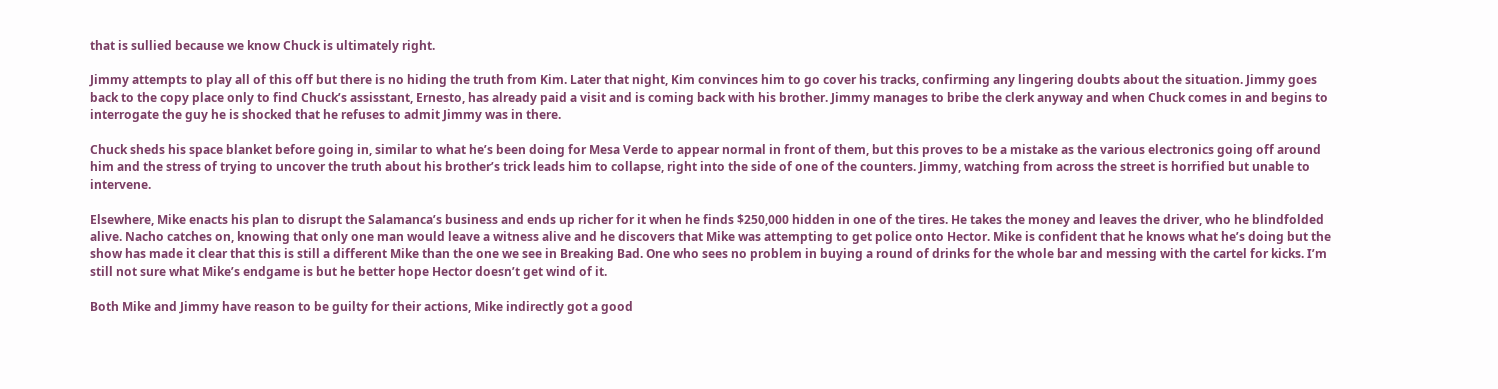that is sullied because we know Chuck is ultimately right.

Jimmy attempts to play all of this off but there is no hiding the truth from Kim. Later that night, Kim convinces him to go cover his tracks, confirming any lingering doubts about the situation. Jimmy goes back to the copy place only to find Chuck’s assisstant, Ernesto, has already paid a visit and is coming back with his brother. Jimmy manages to bribe the clerk anyway and when Chuck comes in and begins to interrogate the guy he is shocked that he refuses to admit Jimmy was in there.

Chuck sheds his space blanket before going in, similar to what he’s been doing for Mesa Verde to appear normal in front of them, but this proves to be a mistake as the various electronics going off around him and the stress of trying to uncover the truth about his brother’s trick leads him to collapse, right into the side of one of the counters. Jimmy, watching from across the street is horrified but unable to intervene.

Elsewhere, Mike enacts his plan to disrupt the Salamanca’s business and ends up richer for it when he finds $250,000 hidden in one of the tires. He takes the money and leaves the driver, who he blindfolded alive. Nacho catches on, knowing that only one man would leave a witness alive and he discovers that Mike was attempting to get police onto Hector. Mike is confident that he knows what he’s doing but the show has made it clear that this is still a different Mike than the one we see in Breaking Bad. One who sees no problem in buying a round of drinks for the whole bar and messing with the cartel for kicks. I’m still not sure what Mike’s endgame is but he better hope Hector doesn’t get wind of it.

Both Mike and Jimmy have reason to be guilty for their actions, Mike indirectly got a good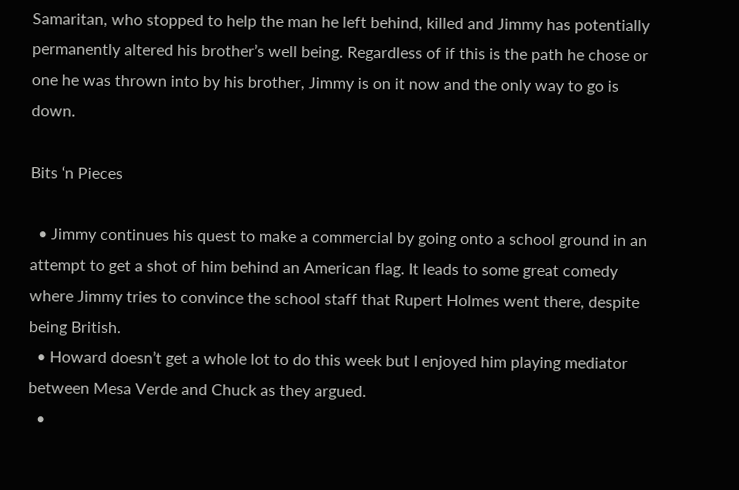Samaritan, who stopped to help the man he left behind, killed and Jimmy has potentially permanently altered his brother’s well being. Regardless of if this is the path he chose or one he was thrown into by his brother, Jimmy is on it now and the only way to go is down.

Bits ‘n Pieces

  • Jimmy continues his quest to make a commercial by going onto a school ground in an attempt to get a shot of him behind an American flag. It leads to some great comedy where Jimmy tries to convince the school staff that Rupert Holmes went there, despite being British.
  • Howard doesn’t get a whole lot to do this week but I enjoyed him playing mediator between Mesa Verde and Chuck as they argued.
  •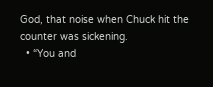God, that noise when Chuck hit the counter was sickening.
  • “You and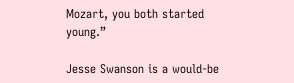Mozart, you both started young.”

Jesse Swanson is a would-be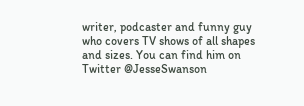writer, podcaster and funny guy who covers TV shows of all shapes and sizes. You can find him on Twitter @JesseSwanson